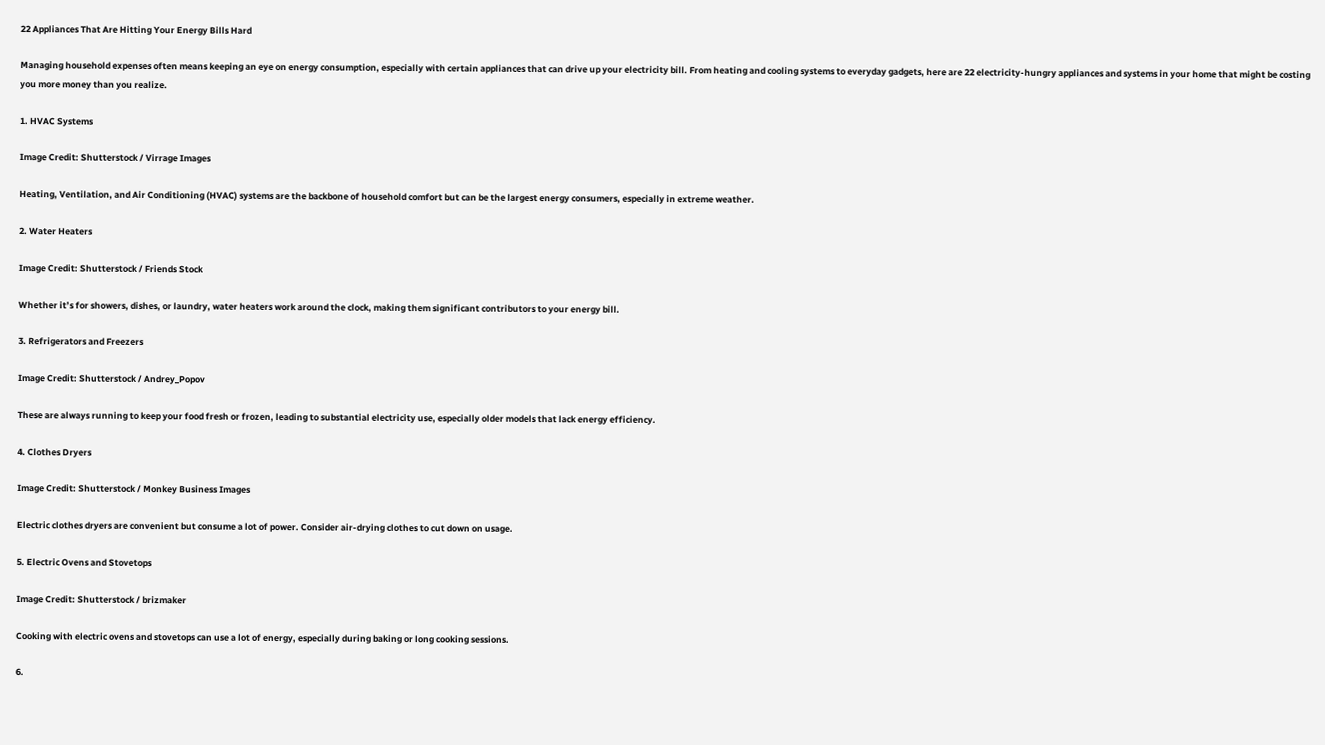22 Appliances That Are Hitting Your Energy Bills Hard

Managing household expenses often means keeping an eye on energy consumption, especially with certain appliances that can drive up your electricity bill. From heating and cooling systems to everyday gadgets, here are 22 electricity-hungry appliances and systems in your home that might be costing you more money than you realize.

1. HVAC Systems

Image Credit: Shutterstock / Virrage Images

Heating, Ventilation, and Air Conditioning (HVAC) systems are the backbone of household comfort but can be the largest energy consumers, especially in extreme weather.

2. Water Heaters

Image Credit: Shutterstock / Friends Stock

Whether it’s for showers, dishes, or laundry, water heaters work around the clock, making them significant contributors to your energy bill.

3. Refrigerators and Freezers

Image Credit: Shutterstock / Andrey_Popov

These are always running to keep your food fresh or frozen, leading to substantial electricity use, especially older models that lack energy efficiency.

4. Clothes Dryers

Image Credit: Shutterstock / Monkey Business Images

Electric clothes dryers are convenient but consume a lot of power. Consider air-drying clothes to cut down on usage.

5. Electric Ovens and Stovetops

Image Credit: Shutterstock / brizmaker

Cooking with electric ovens and stovetops can use a lot of energy, especially during baking or long cooking sessions.

6.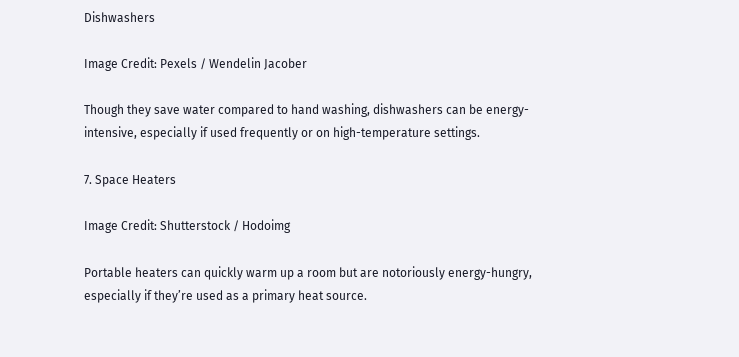Dishwashers

Image Credit: Pexels / Wendelin Jacober

Though they save water compared to hand washing, dishwashers can be energy-intensive, especially if used frequently or on high-temperature settings.

7. Space Heaters

Image Credit: Shutterstock / Hodoimg

Portable heaters can quickly warm up a room but are notoriously energy-hungry, especially if they’re used as a primary heat source.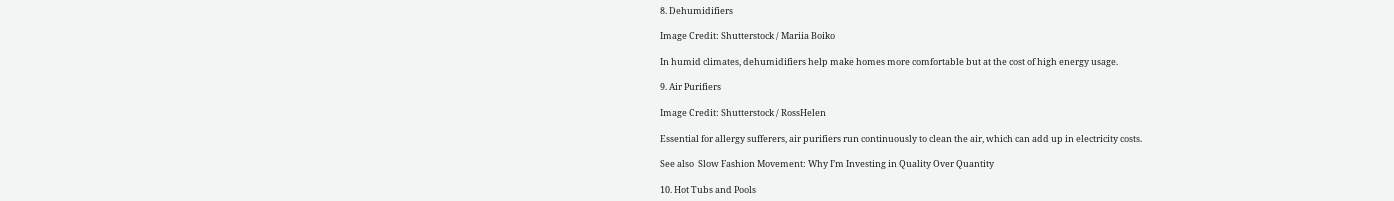8. Dehumidifiers

Image Credit: Shutterstock / Mariia Boiko

In humid climates, dehumidifiers help make homes more comfortable but at the cost of high energy usage.

9. Air Purifiers

Image Credit: Shutterstock / RossHelen

Essential for allergy sufferers, air purifiers run continuously to clean the air, which can add up in electricity costs.

See also  Slow Fashion Movement: Why I’m Investing in Quality Over Quantity

10. Hot Tubs and Pools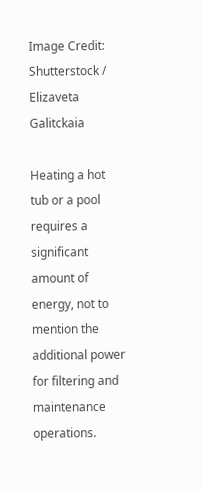Image Credit: Shutterstock / Elizaveta Galitckaia

Heating a hot tub or a pool requires a significant amount of energy, not to mention the additional power for filtering and maintenance operations.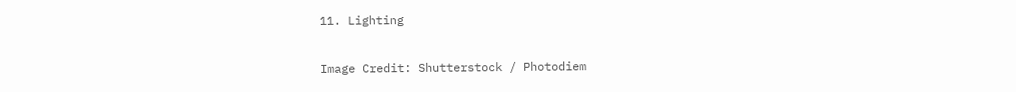11. Lighting

Image Credit: Shutterstock / Photodiem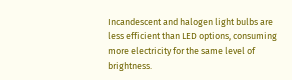Incandescent and halogen light bulbs are less efficient than LED options, consuming more electricity for the same level of brightness.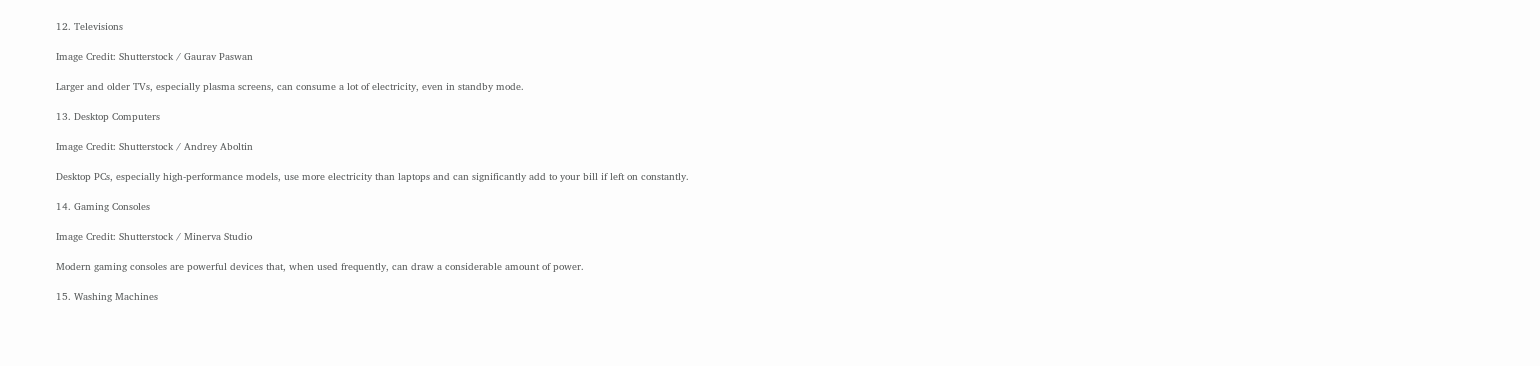12. Televisions

Image Credit: Shutterstock / Gaurav Paswan

Larger and older TVs, especially plasma screens, can consume a lot of electricity, even in standby mode.

13. Desktop Computers

Image Credit: Shutterstock / Andrey Aboltin

Desktop PCs, especially high-performance models, use more electricity than laptops and can significantly add to your bill if left on constantly.

14. Gaming Consoles

Image Credit: Shutterstock / Minerva Studio

Modern gaming consoles are powerful devices that, when used frequently, can draw a considerable amount of power.

15. Washing Machines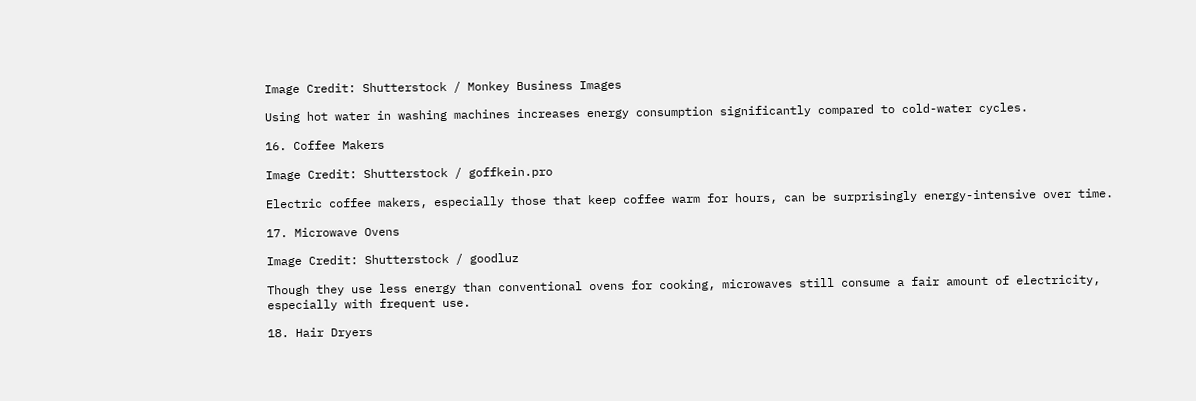Image Credit: Shutterstock / Monkey Business Images

Using hot water in washing machines increases energy consumption significantly compared to cold-water cycles.

16. Coffee Makers

Image Credit: Shutterstock / goffkein.pro

Electric coffee makers, especially those that keep coffee warm for hours, can be surprisingly energy-intensive over time.

17. Microwave Ovens

Image Credit: Shutterstock / goodluz

Though they use less energy than conventional ovens for cooking, microwaves still consume a fair amount of electricity, especially with frequent use.

18. Hair Dryers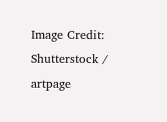Image Credit: Shutterstock / artpage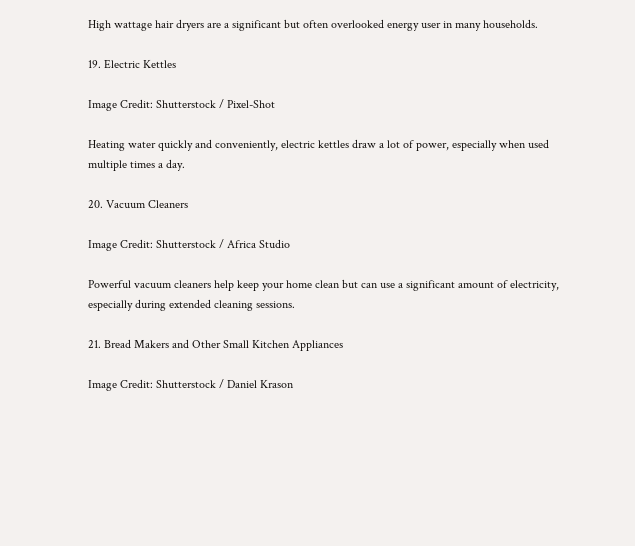High wattage hair dryers are a significant but often overlooked energy user in many households.

19. Electric Kettles

Image Credit: Shutterstock / Pixel-Shot

Heating water quickly and conveniently, electric kettles draw a lot of power, especially when used multiple times a day.

20. Vacuum Cleaners

Image Credit: Shutterstock / Africa Studio

Powerful vacuum cleaners help keep your home clean but can use a significant amount of electricity, especially during extended cleaning sessions.

21. Bread Makers and Other Small Kitchen Appliances

Image Credit: Shutterstock / Daniel Krason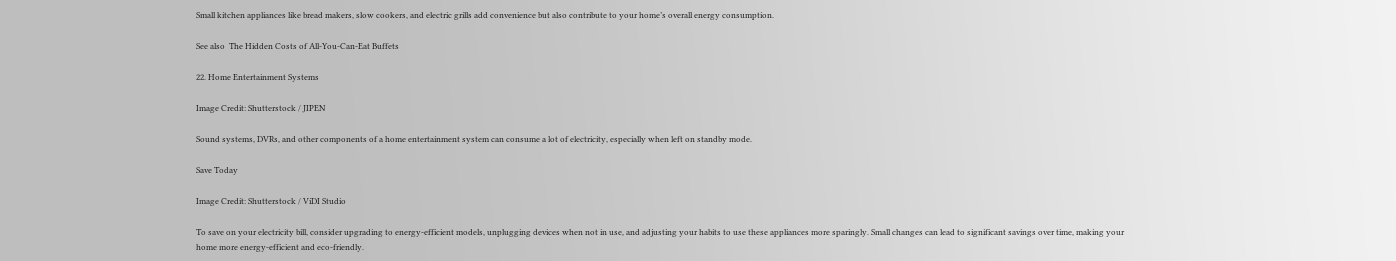Small kitchen appliances like bread makers, slow cookers, and electric grills add convenience but also contribute to your home’s overall energy consumption.

See also  The Hidden Costs of All-You-Can-Eat Buffets

22. Home Entertainment Systems

Image Credit: Shutterstock / JIPEN

Sound systems, DVRs, and other components of a home entertainment system can consume a lot of electricity, especially when left on standby mode.

Save Today

Image Credit: Shutterstock / ViDI Studio

To save on your electricity bill, consider upgrading to energy-efficient models, unplugging devices when not in use, and adjusting your habits to use these appliances more sparingly. Small changes can lead to significant savings over time, making your home more energy-efficient and eco-friendly.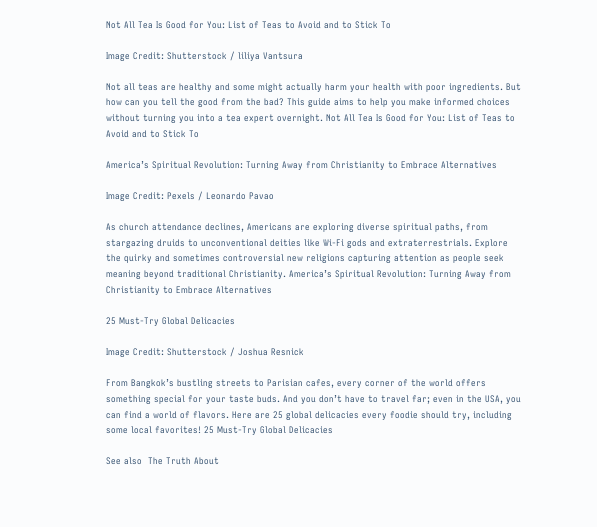Not All Tea Is Good for You: List of Teas to Avoid and to Stick To

Image Credit: Shutterstock / liliya Vantsura

Not all teas are healthy and some might actually harm your health with poor ingredients. But how can you tell the good from the bad? This guide aims to help you make informed choices without turning you into a tea expert overnight. Not All Tea Is Good for You: List of Teas to Avoid and to Stick To

America’s Spiritual Revolution: Turning Away from Christianity to Embrace Alternatives

Image Credit: Pexels / Leonardo Pavao

As church attendance declines, Americans are exploring diverse spiritual paths, from stargazing druids to unconventional deities like Wi-Fi gods and extraterrestrials. Explore the quirky and sometimes controversial new religions capturing attention as people seek meaning beyond traditional Christianity. America’s Spiritual Revolution: Turning Away from Christianity to Embrace Alternatives

25 Must-Try Global Delicacies

Image Credit: Shutterstock / Joshua Resnick

From Bangkok’s bustling streets to Parisian cafes, every corner of the world offers something special for your taste buds. And you don’t have to travel far; even in the USA, you can find a world of flavors. Here are 25 global delicacies every foodie should try, including some local favorites! 25 Must-Try Global Delicacies

See also  The Truth About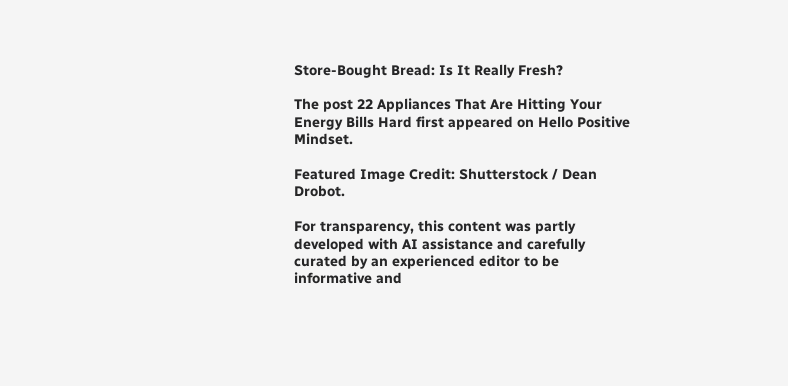Store-Bought Bread: Is It Really Fresh?

The post 22 Appliances That Are Hitting Your Energy Bills Hard first appeared on Hello Positive Mindset.

Featured Image Credit: Shutterstock / Dean Drobot.

For transparency, this content was partly developed with AI assistance and carefully curated by an experienced editor to be informative and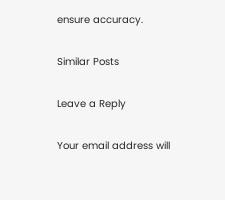ensure accuracy.

Similar Posts

Leave a Reply

Your email address will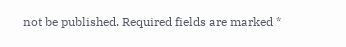not be published. Required fields are marked *